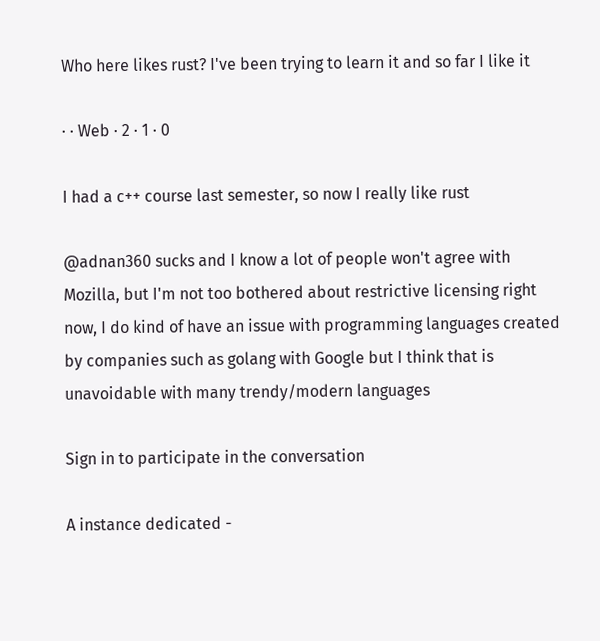Who here likes rust? I've been trying to learn it and so far I like it

· · Web · 2 · 1 · 0

I had a c++ course last semester, so now I really like rust

@adnan360 sucks and I know a lot of people won't agree with Mozilla, but I'm not too bothered about restrictive licensing right now, I do kind of have an issue with programming languages created by companies such as golang with Google but I think that is unavoidable with many trendy/modern languages

Sign in to participate in the conversation

A instance dedicated -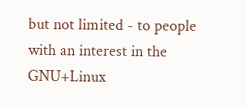but not limited - to people with an interest in the GNU+Linux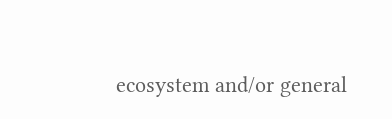ecosystem and/or general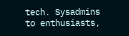tech. Sysadmins to enthusiasts,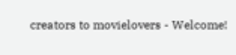creators to movielovers - Welcome!